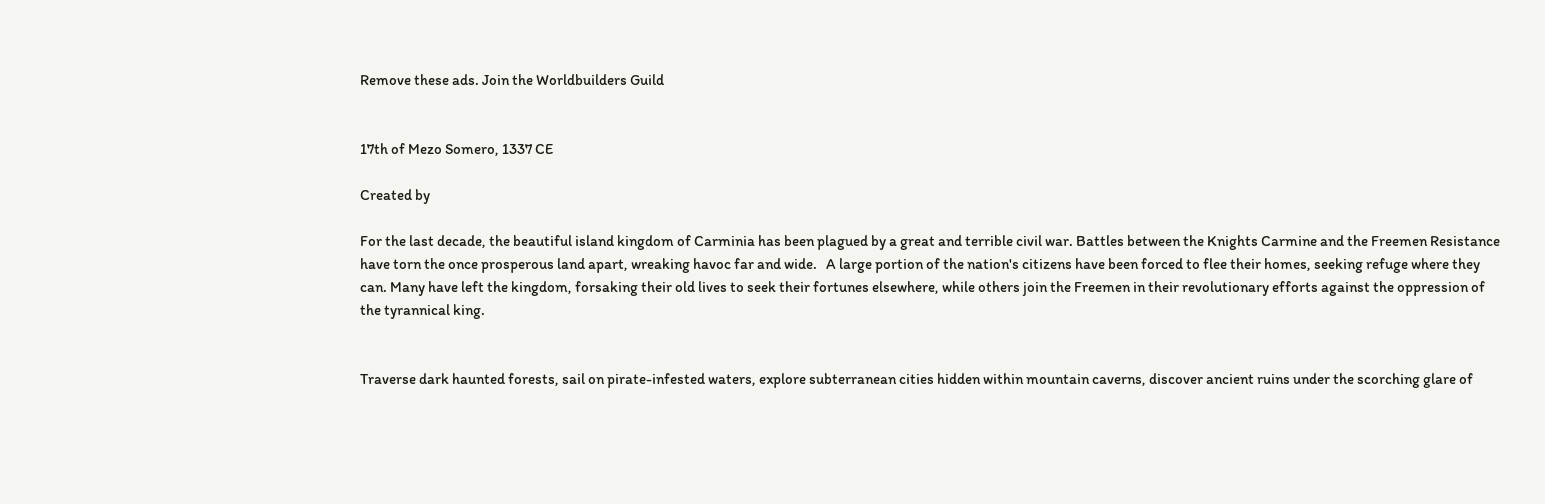Remove these ads. Join the Worldbuilders Guild


17th of Mezo Somero, 1337 CE

Created by

For the last decade, the beautiful island kingdom of Carminia has been plagued by a great and terrible civil war. Battles between the Knights Carmine and the Freemen Resistance have torn the once prosperous land apart, wreaking havoc far and wide.   A large portion of the nation's citizens have been forced to flee their homes, seeking refuge where they can. Many have left the kingdom, forsaking their old lives to seek their fortunes elsewhere, while others join the Freemen in their revolutionary efforts against the oppression of the tyrannical king.


Traverse dark haunted forests, sail on pirate-infested waters, explore subterranean cities hidden within mountain caverns, discover ancient ruins under the scorching glare of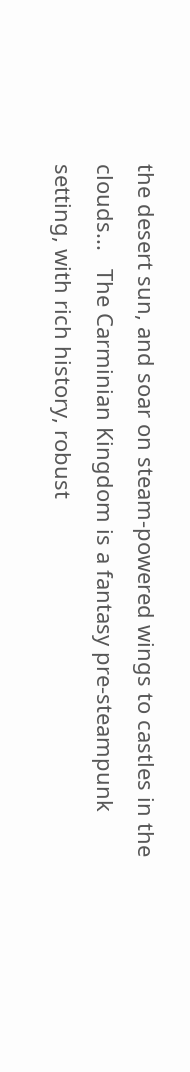the desert sun, and soar on steam-powered wings to castles in the clouds...   The Carminian Kingdom is a fantasy pre-steampunk setting, with rich history, robust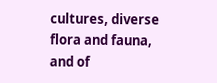cultures, diverse flora and fauna, and of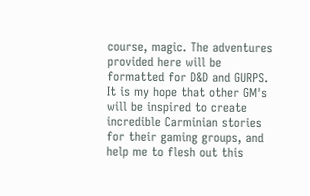course, magic. The adventures provided here will be formatted for D&D and GURPS. It is my hope that other GM's will be inspired to create incredible Carminian stories for their gaming groups, and help me to flesh out this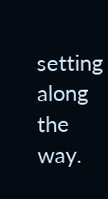setting along the way.